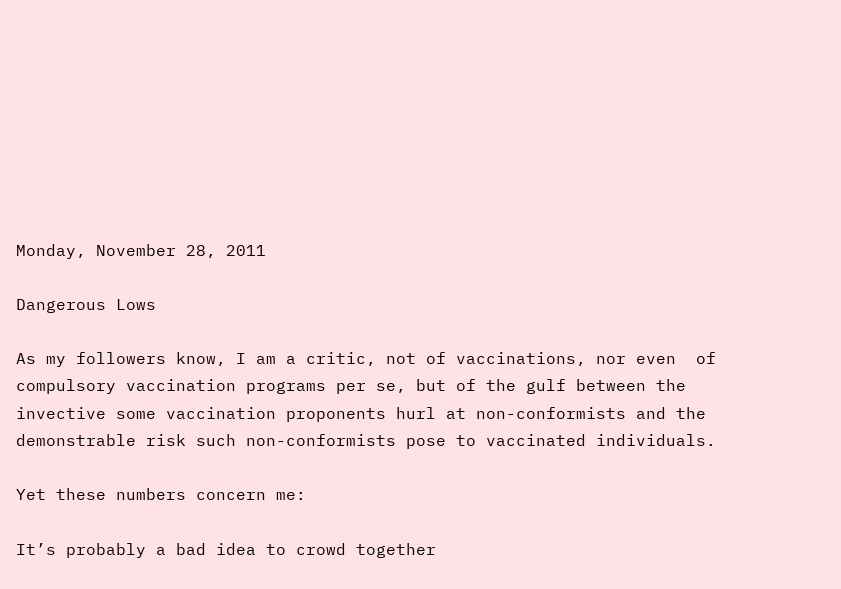Monday, November 28, 2011

Dangerous Lows

As my followers know, I am a critic, not of vaccinations, nor even  of compulsory vaccination programs per se, but of the gulf between the invective some vaccination proponents hurl at non-conformists and the demonstrable risk such non-conformists pose to vaccinated individuals.

Yet these numbers concern me:

It’s probably a bad idea to crowd together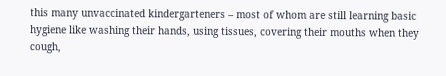this many unvaccinated kindergarteners – most of whom are still learning basic hygiene like washing their hands, using tissues, covering their mouths when they cough,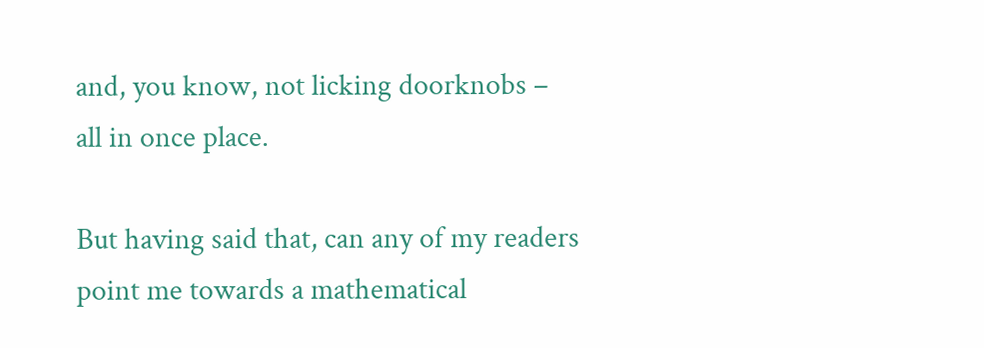and, you know, not licking doorknobs – all in once place.

But having said that, can any of my readers point me towards a mathematical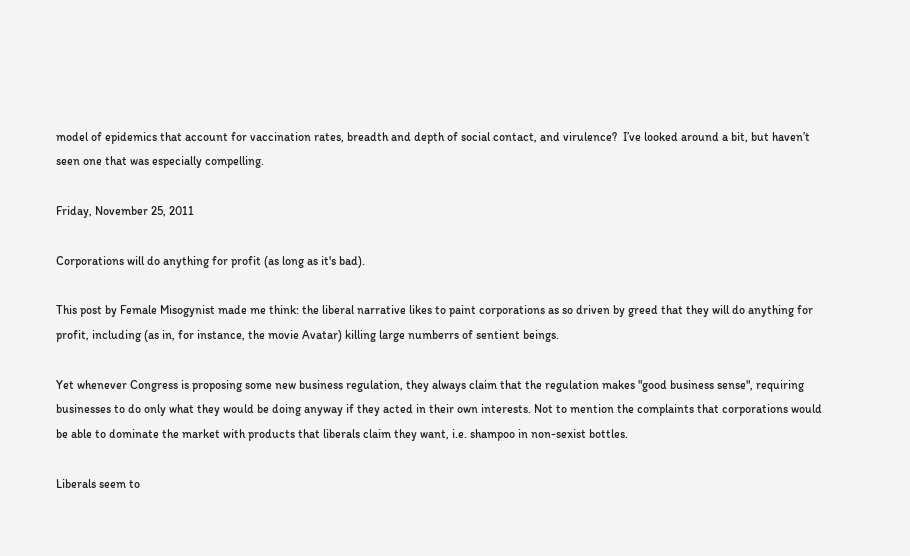model of epidemics that account for vaccination rates, breadth and depth of social contact, and virulence?  I’ve looked around a bit, but haven’t seen one that was especially compelling.

Friday, November 25, 2011

Corporations will do anything for profit (as long as it's bad).

This post by Female Misogynist made me think: the liberal narrative likes to paint corporations as so driven by greed that they will do anything for profit, including (as in, for instance, the movie Avatar) killing large numberrs of sentient beings.

Yet whenever Congress is proposing some new business regulation, they always claim that the regulation makes "good business sense", requiring businesses to do only what they would be doing anyway if they acted in their own interests. Not to mention the complaints that corporations would be able to dominate the market with products that liberals claim they want, i.e. shampoo in non-sexist bottles.

Liberals seem to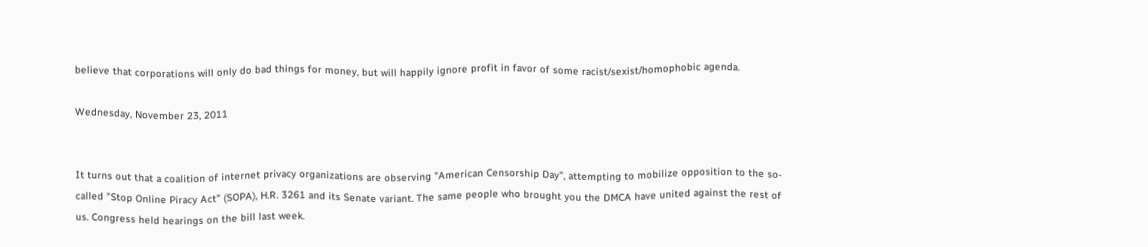believe that corporations will only do bad things for money, but will happily ignore profit in favor of some racist/sexist/homophobic agenda.

Wednesday, November 23, 2011


It turns out that a coalition of internet privacy organizations are observing "American Censorship Day", attempting to mobilize opposition to the so-called "Stop Online Piracy Act" (SOPA), H.R. 3261 and its Senate variant. The same people who brought you the DMCA have united against the rest of us. Congress held hearings on the bill last week.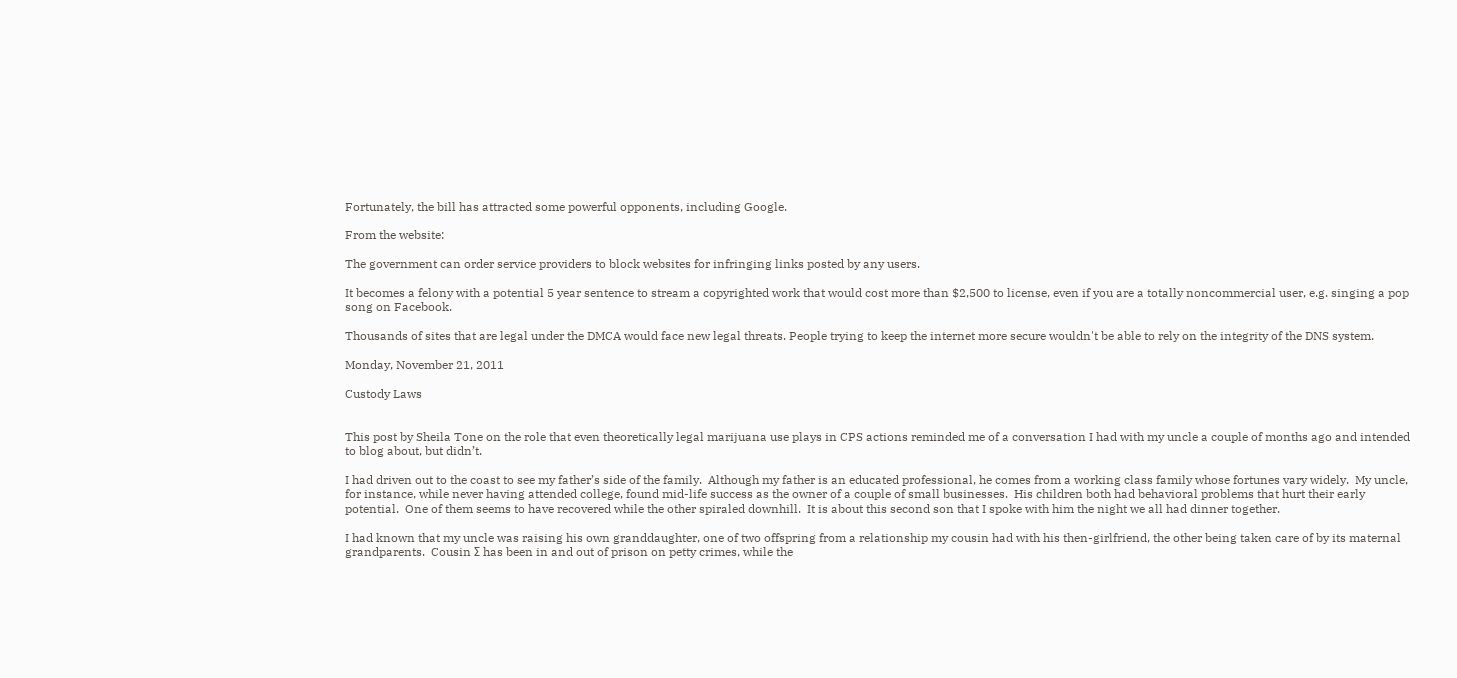Fortunately, the bill has attracted some powerful opponents, including Google.

From the website:

The government can order service providers to block websites for infringing links posted by any users.

It becomes a felony with a potential 5 year sentence to stream a copyrighted work that would cost more than $2,500 to license, even if you are a totally noncommercial user, e.g. singing a pop song on Facebook.

Thousands of sites that are legal under the DMCA would face new legal threats. People trying to keep the internet more secure wouldn't be able to rely on the integrity of the DNS system.

Monday, November 21, 2011

Custody Laws


This post by Sheila Tone on the role that even theoretically legal marijuana use plays in CPS actions reminded me of a conversation I had with my uncle a couple of months ago and intended to blog about, but didn’t.

I had driven out to the coast to see my father’s side of the family.  Although my father is an educated professional, he comes from a working class family whose fortunes vary widely.  My uncle, for instance, while never having attended college, found mid-life success as the owner of a couple of small businesses.  His children both had behavioral problems that hurt their early potential.  One of them seems to have recovered while the other spiraled downhill.  It is about this second son that I spoke with him the night we all had dinner together.

I had known that my uncle was raising his own granddaughter, one of two offspring from a relationship my cousin had with his then-girlfriend, the other being taken care of by its maternal grandparents.  Cousin Σ has been in and out of prison on petty crimes, while the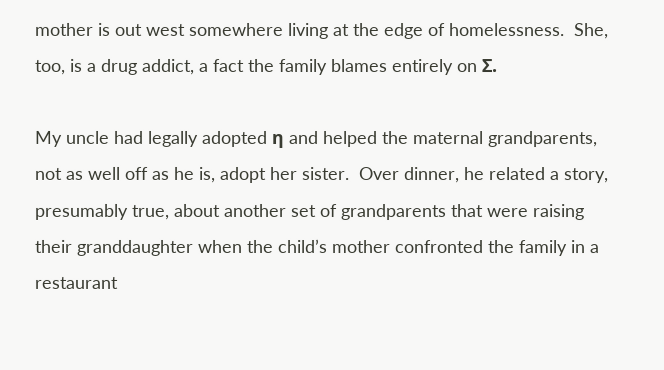mother is out west somewhere living at the edge of homelessness.  She, too, is a drug addict, a fact the family blames entirely on Σ.

My uncle had legally adopted η and helped the maternal grandparents, not as well off as he is, adopt her sister.  Over dinner, he related a story, presumably true, about another set of grandparents that were raising their granddaughter when the child’s mother confronted the family in a restaurant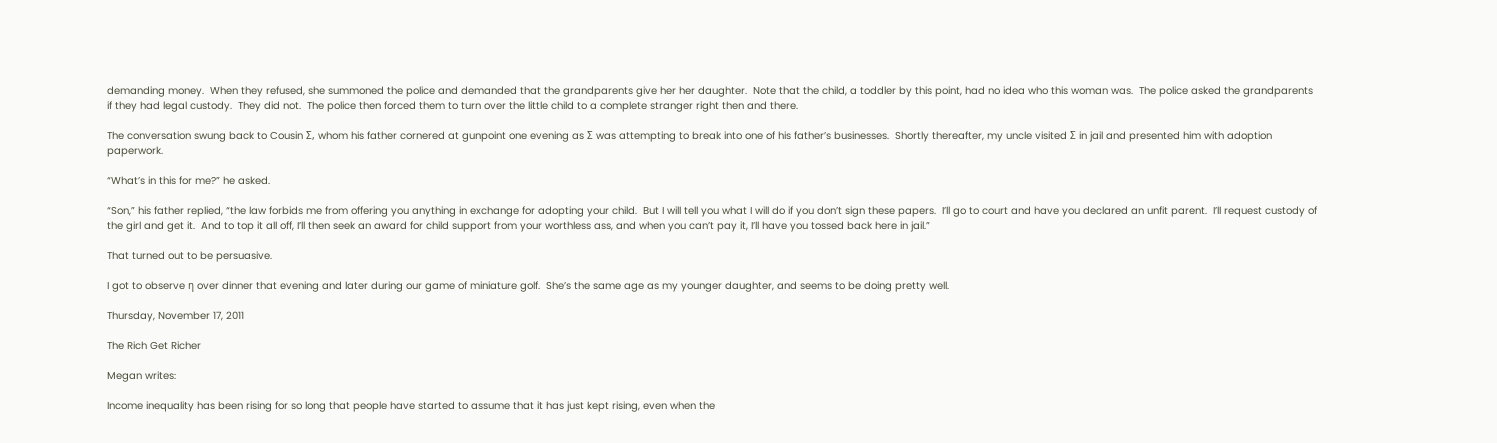demanding money.  When they refused, she summoned the police and demanded that the grandparents give her her daughter.  Note that the child, a toddler by this point, had no idea who this woman was.  The police asked the grandparents if they had legal custody.  They did not.  The police then forced them to turn over the little child to a complete stranger right then and there.

The conversation swung back to Cousin Σ, whom his father cornered at gunpoint one evening as Σ was attempting to break into one of his father’s businesses.  Shortly thereafter, my uncle visited Σ in jail and presented him with adoption paperwork.

“What’s in this for me?” he asked.

“Son,” his father replied, “the law forbids me from offering you anything in exchange for adopting your child.  But I will tell you what I will do if you don’t sign these papers.  I’ll go to court and have you declared an unfit parent.  I’ll request custody of the girl and get it.  And to top it all off, I’ll then seek an award for child support from your worthless ass, and when you can’t pay it, I’ll have you tossed back here in jail.”

That turned out to be persuasive.

I got to observe η over dinner that evening and later during our game of miniature golf.  She’s the same age as my younger daughter, and seems to be doing pretty well.

Thursday, November 17, 2011

The Rich Get Richer

Megan writes:

Income inequality has been rising for so long that people have started to assume that it has just kept rising, even when the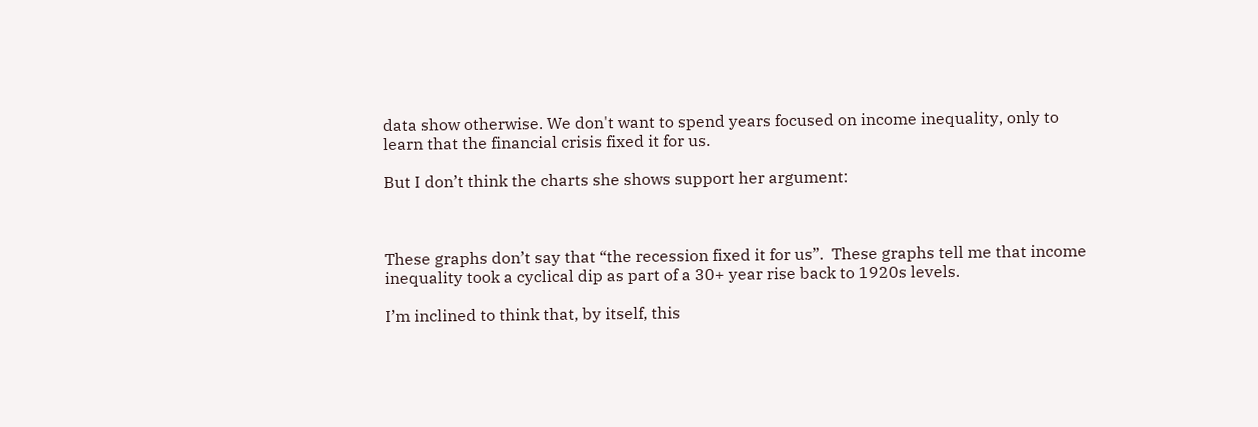data show otherwise. We don't want to spend years focused on income inequality, only to learn that the financial crisis fixed it for us.

But I don’t think the charts she shows support her argument:



These graphs don’t say that “the recession fixed it for us”.  These graphs tell me that income inequality took a cyclical dip as part of a 30+ year rise back to 1920s levels.

I’m inclined to think that, by itself, this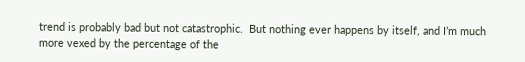trend is probably bad but not catastrophic.  But nothing ever happens by itself, and I’m much more vexed by the percentage of the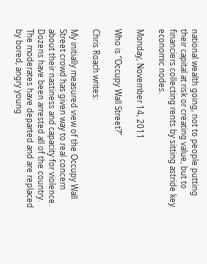national wealth going, not to people putting their capital at risk or creating value, but to financiers collecting rents by sitting astride key economic nodes.

Monday, November 14, 2011

Who is “Occupy Wall Street?”

Chris Roach writes:

My initially measured view of the Occupy Wall Street crowd has given way to real concern about their nastiness and capacity for violence.  Dozens have been arrested all of the country.  The moderates have departed and are replaced by bored, angry young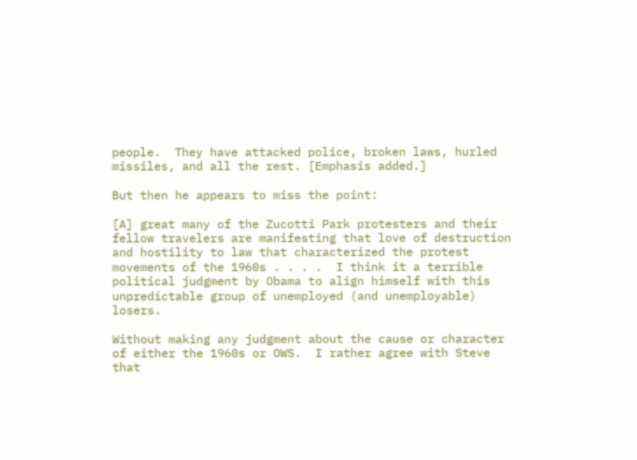people.  They have attacked police, broken laws, hurled missiles, and all the rest. [Emphasis added.]

But then he appears to miss the point:

[A] great many of the Zucotti Park protesters and their fellow travelers are manifesting that love of destruction and hostility to law that characterized the protest movements of the 1960s . . . .  I think it a terrible political judgment by Obama to align himself with this unpredictable group of unemployed (and unemployable) losers.

Without making any judgment about the cause or character of either the 1960s or OWS.  I rather agree with Steve that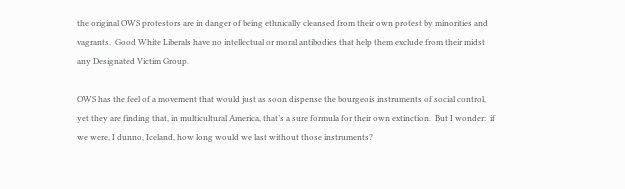the original OWS protestors are in danger of being ethnically cleansed from their own protest by minorities and vagrants.  Good White Liberals have no intellectual or moral antibodies that help them exclude from their midst any Designated Victim Group.

OWS has the feel of a movement that would just as soon dispense the bourgeois instruments of social control, yet they are finding that, in multicultural America, that’s a sure formula for their own extinction.  But I wonder:  if we were, I dunno, Iceland, how long would we last without those instruments?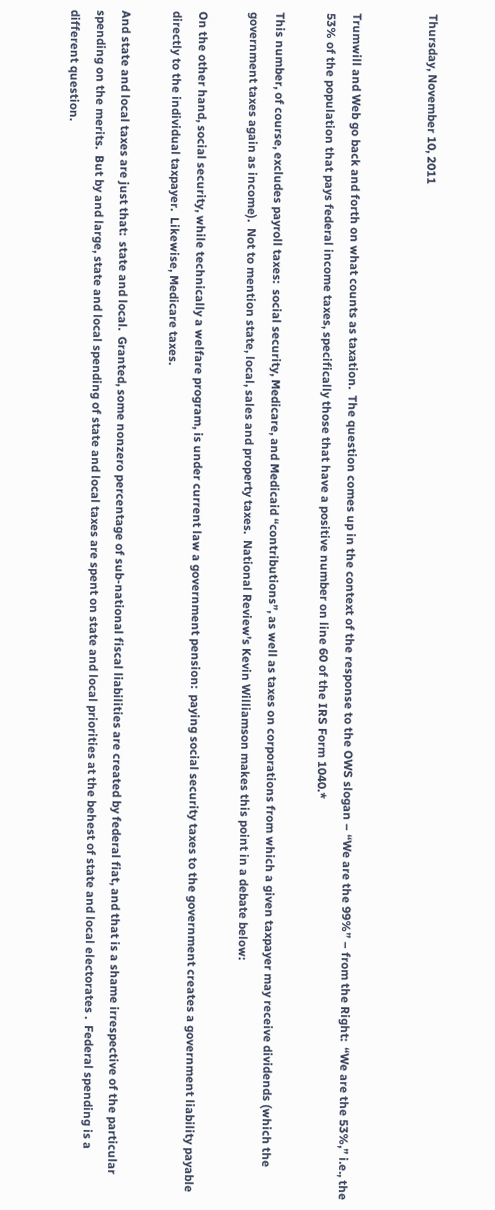Thursday, November 10, 2011


Trumwill and Web go back and forth on what counts as taxation.  The question comes up in the context of the response to the OWS slogan – “We are the 99%” – from the Right:  “We are the 53%,” i.e., the 53% of the population that pays federal income taxes, specifically those that have a positive number on line 60 of the IRS Form 1040.*

This number, of course, excludes payroll taxes:  social security, Medicare, and Medicaid “contributions”, as well as taxes on corporations from which a given taxpayer may receive dividends (which the government taxes again as income).  Not to mention state, local, sales and property taxes.  National Review’s Kevin Williamson makes this point in a debate below:

On the other hand, social security, while technically a welfare program, is under current law a government pension:  paying social security taxes to the government creates a government liability payable directly to the individual taxpayer.  Likewise, Medicare taxes.

And state and local taxes are just that:  state and local.  Granted, some nonzero percentage of sub-national fiscal liabilities are created by federal fiat, and that is a shame irrespective of the particular spending on the merits.  But by and large, state and local spending of state and local taxes are spent on state and local priorities at the behest of state and local electorates .  Federal spending is a different question.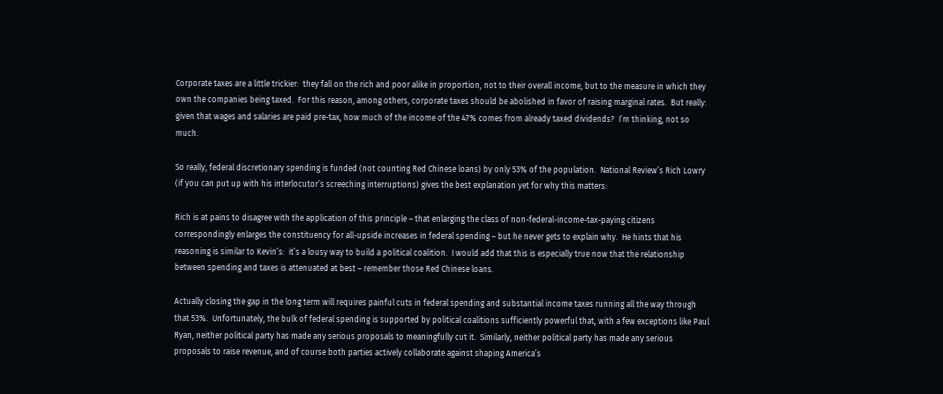Corporate taxes are a little trickier:  they fall on the rich and poor alike in proportion, not to their overall income, but to the measure in which they own the companies being taxed.  For this reason, among others, corporate taxes should be abolished in favor of raising marginal rates.  But really:  given that wages and salaries are paid pre-tax, how much of the income of the 47% comes from already taxed dividends?  I’m thinking, not so much.

So really, federal discretionary spending is funded (not counting Red Chinese loans) by only 53% of the population.  National Review’s Rich Lowry (if you can put up with his interlocutor’s screeching interruptions) gives the best explanation yet for why this matters:

Rich is at pains to disagree with the application of this principle – that enlarging the class of non-federal-income-tax-paying citizens correspondingly enlarges the constituency for all-upside increases in federal spending – but he never gets to explain why.  He hints that his reasoning is similar to Kevin’s:  it’s a lousy way to build a political coalition.  I would add that this is especially true now that the relationship between spending and taxes is attenuated at best – remember those Red Chinese loans.

Actually closing the gap in the long term will requires painful cuts in federal spending and substantial income taxes running all the way through that 53%.  Unfortunately, the bulk of federal spending is supported by political coalitions sufficiently powerful that, with a few exceptions like Paul Ryan, neither political party has made any serious proposals to meaningfully cut it.  Similarly, neither political party has made any serious proposals to raise revenue, and of course both parties actively collaborate against shaping America’s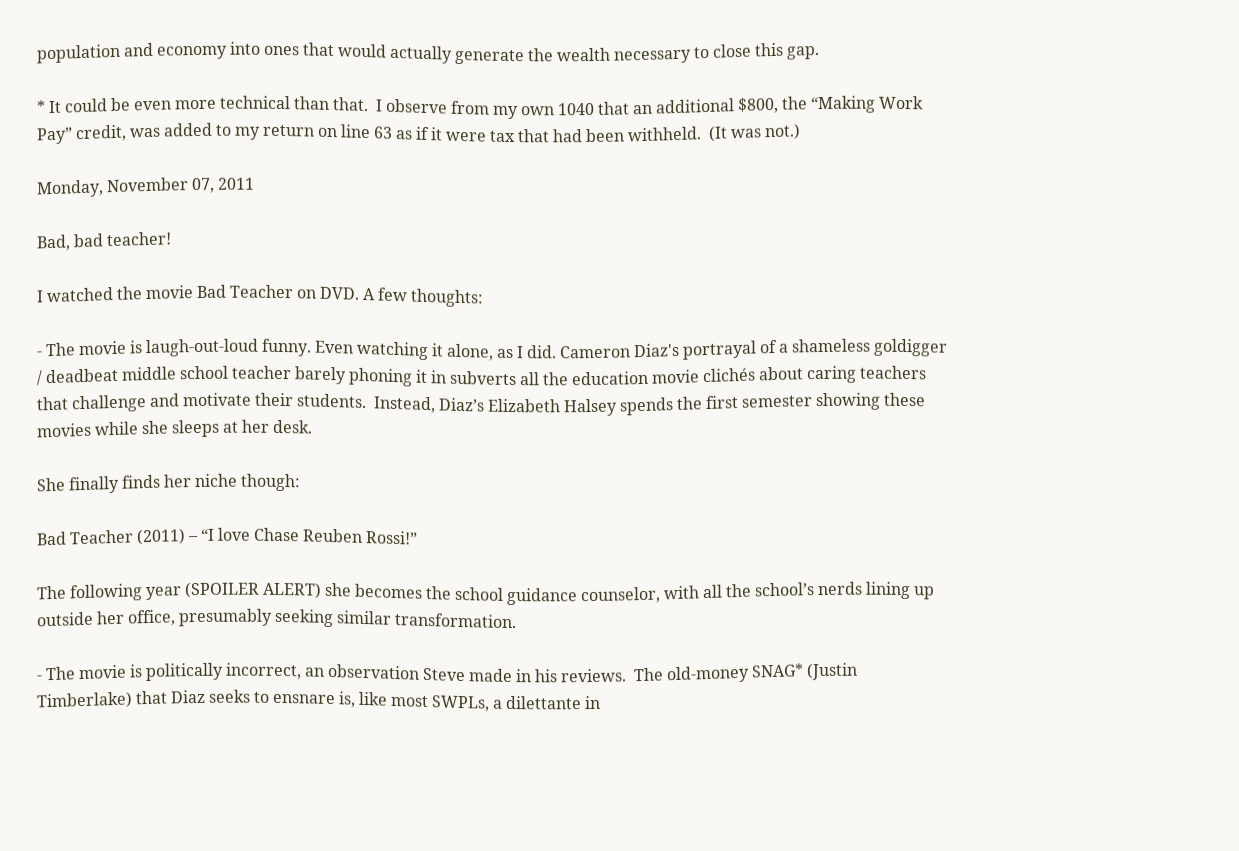population and economy into ones that would actually generate the wealth necessary to close this gap.

* It could be even more technical than that.  I observe from my own 1040 that an additional $800, the “Making Work Pay” credit, was added to my return on line 63 as if it were tax that had been withheld.  (It was not.)

Monday, November 07, 2011

Bad, bad teacher!

I watched the movie Bad Teacher on DVD. A few thoughts:

- The movie is laugh-out-loud funny. Even watching it alone, as I did. Cameron Diaz's portrayal of a shameless goldigger / deadbeat middle school teacher barely phoning it in subverts all the education movie clichés about caring teachers that challenge and motivate their students.  Instead, Diaz’s Elizabeth Halsey spends the first semester showing these movies while she sleeps at her desk.

She finally finds her niche though:

Bad Teacher (2011) – “I love Chase Reuben Rossi!”

The following year (SPOILER ALERT) she becomes the school guidance counselor, with all the school’s nerds lining up outside her office, presumably seeking similar transformation.

- The movie is politically incorrect, an observation Steve made in his reviews.  The old-money SNAG* (Justin Timberlake) that Diaz seeks to ensnare is, like most SWPLs, a dilettante in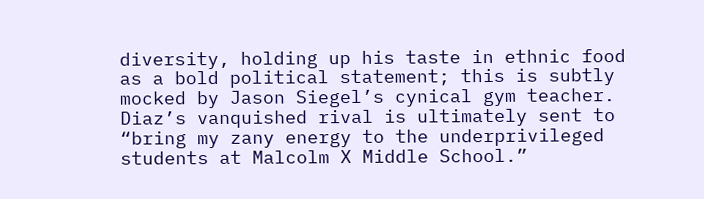diversity, holding up his taste in ethnic food as a bold political statement; this is subtly mocked by Jason Siegel’s cynical gym teacher.  Diaz’s vanquished rival is ultimately sent to “bring my zany energy to the underprivileged students at Malcolm X Middle School.”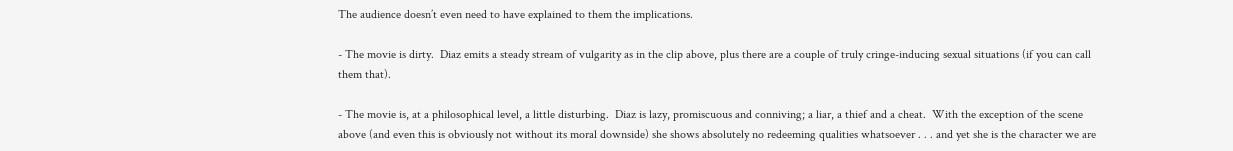The audience doesn’t even need to have explained to them the implications.

- The movie is dirty.  Diaz emits a steady stream of vulgarity as in the clip above, plus there are a couple of truly cringe-inducing sexual situations (if you can call them that).

- The movie is, at a philosophical level, a little disturbing.  Diaz is lazy, promiscuous and conniving; a liar, a thief and a cheat.  With the exception of the scene above (and even this is obviously not without its moral downside) she shows absolutely no redeeming qualities whatsoever . . . and yet she is the character we are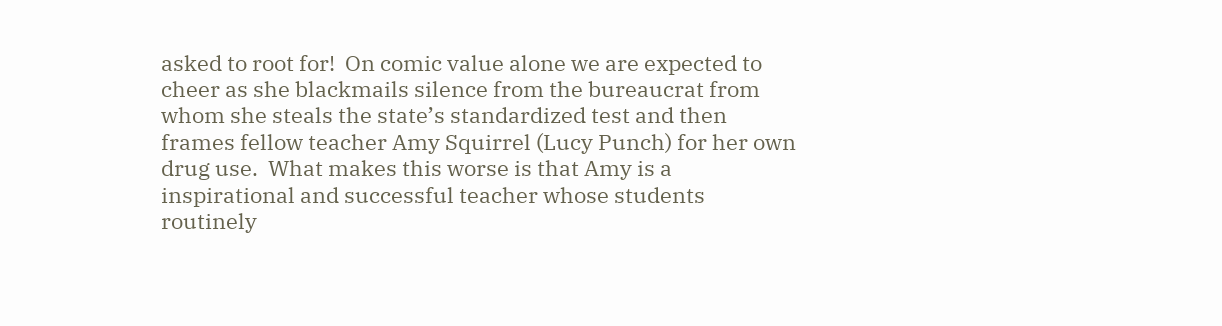asked to root for!  On comic value alone we are expected to cheer as she blackmails silence from the bureaucrat from whom she steals the state’s standardized test and then frames fellow teacher Amy Squirrel (Lucy Punch) for her own drug use.  What makes this worse is that Amy is a inspirational and successful teacher whose students routinely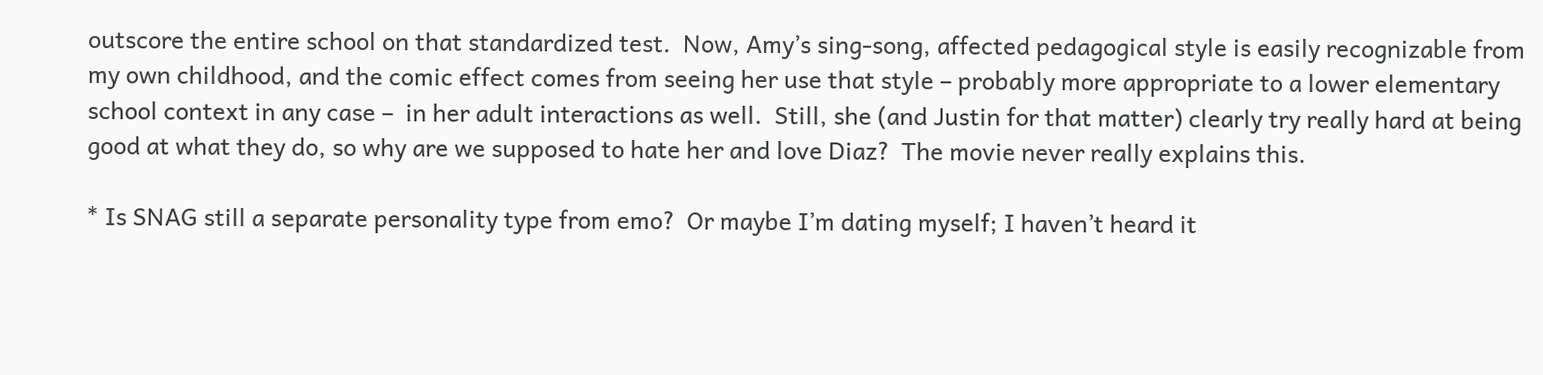outscore the entire school on that standardized test.  Now, Amy’s sing-song, affected pedagogical style is easily recognizable from my own childhood, and the comic effect comes from seeing her use that style – probably more appropriate to a lower elementary school context in any case –  in her adult interactions as well.  Still, she (and Justin for that matter) clearly try really hard at being good at what they do, so why are we supposed to hate her and love Diaz?  The movie never really explains this.

* Is SNAG still a separate personality type from emo?  Or maybe I’m dating myself; I haven’t heard it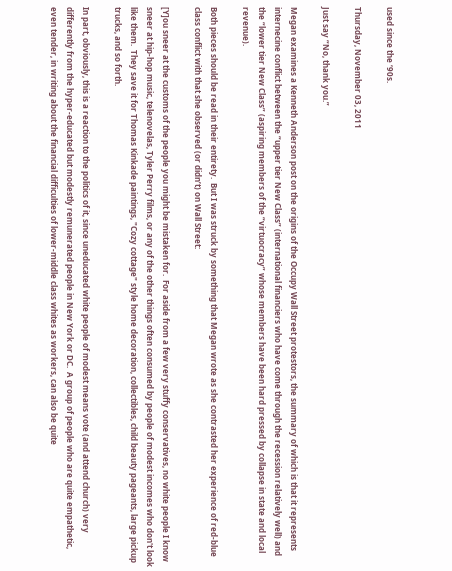used since the ‘90s.

Thursday, November 03, 2011

Just say “No, thank you.”

Megan examines a Kenneth Anderson post on the origins of the Occupy Wall Street protestors, the summary of which is that it represents internecine conflict between the “upper tier New Class” (international financiers who have come through the recession relatively well) and the “lower tier New Class” (aspiring members of the “virtuocracy” whose members have been hard pressed by collapse in state and local revenue).

Both pieces should be read in their entirety.  But I was struck by something that Megan wrote as she contrasted her experience of red-blue class conflict with that she observed (or didn’t) on Wall Street:

[Y]ou sneer at the customs of the people you might be mistaken for.  For aside from a few very stuffy conservatives, no white people I know sneer at hip-hop music, telenovelas, Tyler Perry films, or any of the other things often consumed by people of modest incomes who don't look like them.  They save it for Thomas Kinkade paintings, "Cozy cottage" style home decoration, collectibles, child beauty pageants, large pickup trucks, and so forth.

In part, obviously, this is a reaction to the politics of it, since uneducated white people of modest means vote (and attend church) very differently from the hyper-educated but modestly remunerated people in New York or DC.  A group of people who are quite empathetic, even tender, in writing about the financial difficulties of lower-middle class whites as workers, can also be quite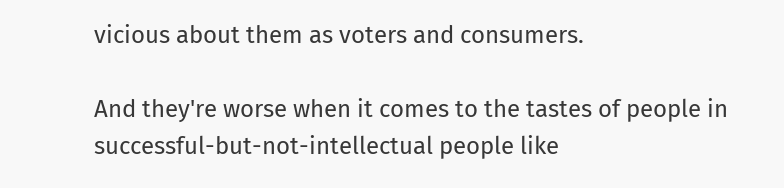vicious about them as voters and consumers.

And they're worse when it comes to the tastes of people in successful-but-not-intellectual people like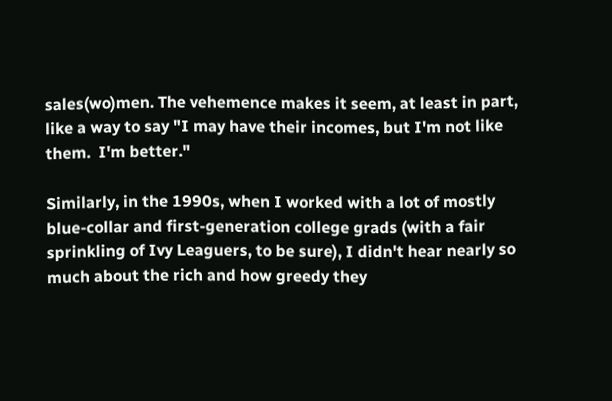sales(wo)men. The vehemence makes it seem, at least in part, like a way to say "I may have their incomes, but I'm not like them.  I'm better."

Similarly, in the 1990s, when I worked with a lot of mostly blue-collar and first-generation college grads (with a fair sprinkling of Ivy Leaguers, to be sure), I didn't hear nearly so much about the rich and how greedy they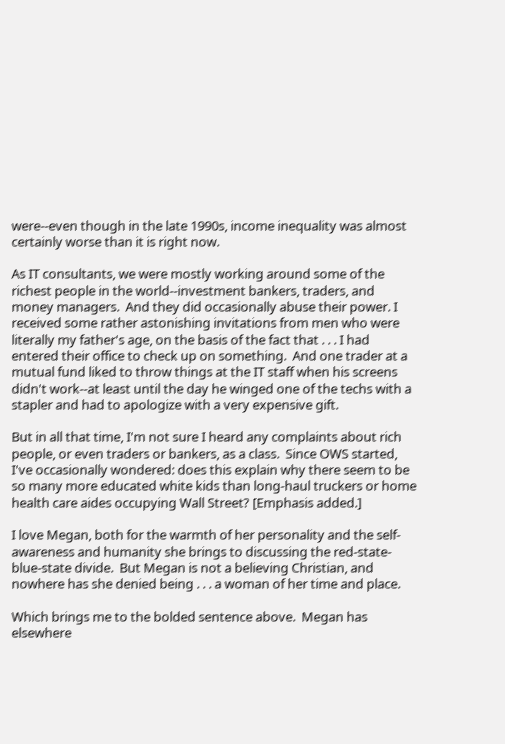were--even though in the late 1990s, income inequality was almost certainly worse than it is right now.

As IT consultants, we were mostly working around some of the richest people in the world--investment bankers, traders, and money managers.  And they did occasionally abuse their power. I received some rather astonishing invitations from men who were literally my father's age, on the basis of the fact that . . . I had entered their office to check up on something.  And one trader at a mutual fund liked to throw things at the IT staff when his screens didn't work--at least until the day he winged one of the techs with a stapler and had to apologize with a very expensive gift.

But in all that time, I'm not sure I heard any complaints about rich people, or even traders or bankers, as a class.  Since OWS started, I've occasionally wondered: does this explain why there seem to be so many more educated white kids than long-haul truckers or home health care aides occupying Wall Street? [Emphasis added.]

I love Megan, both for the warmth of her personality and the self-awareness and humanity she brings to discussing the red-state-blue-state divide.  But Megan is not a believing Christian, and nowhere has she denied being . . . a woman of her time and place.

Which brings me to the bolded sentence above.  Megan has elsewhere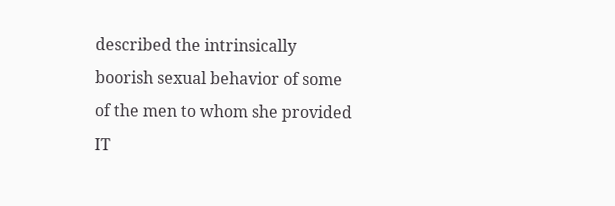described the intrinsically boorish sexual behavior of some of the men to whom she provided IT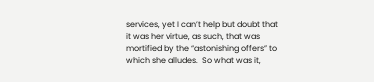services, yet I can’t help but doubt that it was her virtue, as such, that was mortified by the “astonishing offers” to which she alludes.  So what was it,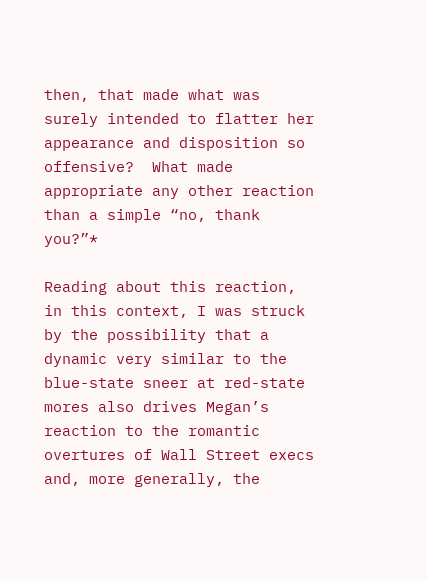then, that made what was surely intended to flatter her appearance and disposition so offensive?  What made appropriate any other reaction than a simple “no, thank you?”*

Reading about this reaction, in this context, I was struck by the possibility that a dynamic very similar to the blue-state sneer at red-state mores also drives Megan’s reaction to the romantic overtures of Wall Street execs and, more generally, the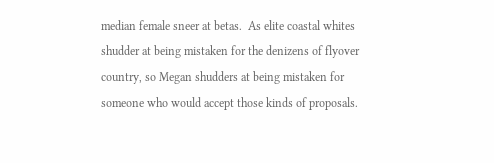median female sneer at betas.  As elite coastal whites shudder at being mistaken for the denizens of flyover country, so Megan shudders at being mistaken for someone who would accept those kinds of proposals.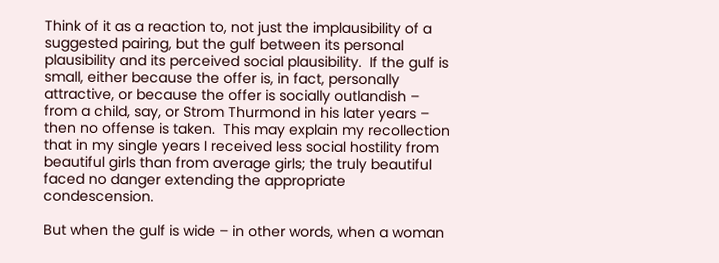Think of it as a reaction to, not just the implausibility of a suggested pairing, but the gulf between its personal plausibility and its perceived social plausibility.  If the gulf is small, either because the offer is, in fact, personally attractive, or because the offer is socially outlandish – from a child, say, or Strom Thurmond in his later years – then no offense is taken.  This may explain my recollection that in my single years I received less social hostility from beautiful girls than from average girls; the truly beautiful faced no danger extending the appropriate condescension.

But when the gulf is wide – in other words, when a woman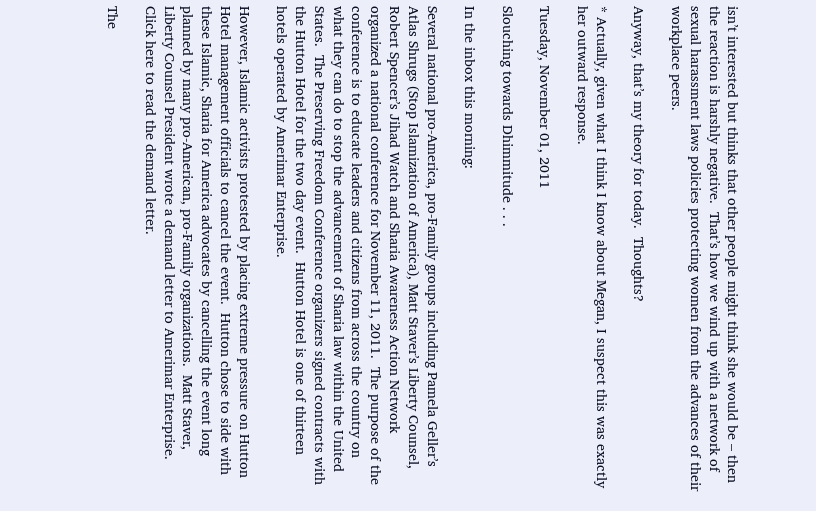isn’t interested but thinks that other people might think she would be – then the reaction is harshly negative.  That’s how we wind up with a network of sexual harassment laws policies protecting women from the advances of their workplace peers.

Anyway, that’s my theory for today.  Thoughts?

* Actually, given what I think I know about Megan, I suspect this was exactly her outward response.

Tuesday, November 01, 2011

Slouching towards Dhimmitude . . .

In the inbox this morning:

Several national pro-America, pro-Family groups including Pamela Geller’s Atlas Shrugs (Stop Islamization of America), Matt Staver’s Liberty Counsel, Robert Spencer’s Jihad Watch and Sharia Awareness Action Network organized a national conference for November 11, 2011.  The purpose of the conference is to educate leaders and citizens from across the country on what they can do to stop the advancement of Sharia law within the United States.  The Preserving Freedom Conference organizers signed contracts with the Hutton Hotel for the two day event.  Hutton Hotel is one of thirteen hotels operated by Amerimar Enterprise.

However, Islamic activists protested by placing extreme pressure on Hutton Hotel management officials to cancel the event.  Hutton chose to side with these Islamic, Sharia for America advocates by cancelling the event long planned by many pro-American, pro-Family organizations.  Matt Staver, Liberty Counsel President wrote a demand letter to Amerimar Enterprise.  Click here to read the demand letter.

The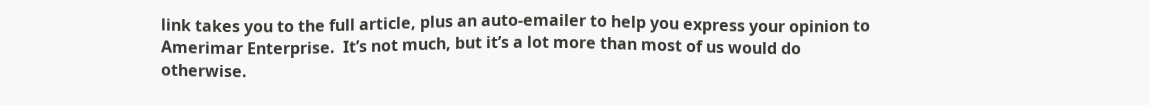link takes you to the full article, plus an auto-emailer to help you express your opinion to Amerimar Enterprise.  It’s not much, but it’s a lot more than most of us would do otherwise.